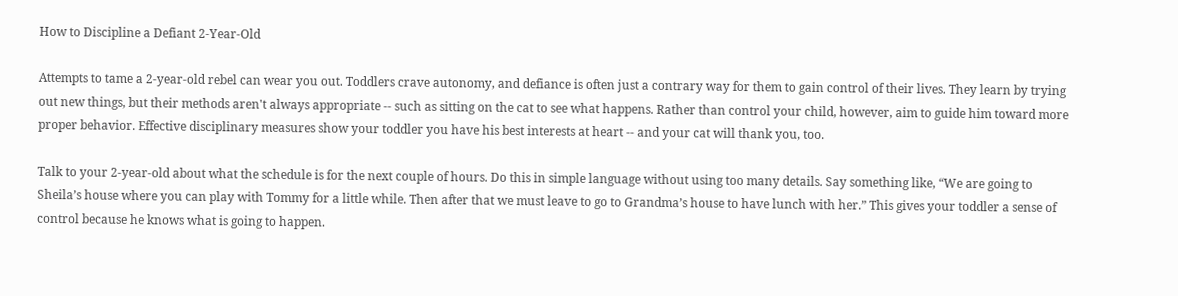How to Discipline a Defiant 2-Year-Old

Attempts to tame a 2-year-old rebel can wear you out. Toddlers crave autonomy, and defiance is often just a contrary way for them to gain control of their lives. They learn by trying out new things, but their methods aren't always appropriate -- such as sitting on the cat to see what happens. Rather than control your child, however, aim to guide him toward more proper behavior. Effective disciplinary measures show your toddler you have his best interests at heart -- and your cat will thank you, too.

Talk to your 2-year-old about what the schedule is for the next couple of hours. Do this in simple language without using too many details. Say something like, “We are going to Sheila’s house where you can play with Tommy for a little while. Then after that we must leave to go to Grandma’s house to have lunch with her.” This gives your toddler a sense of control because he knows what is going to happen.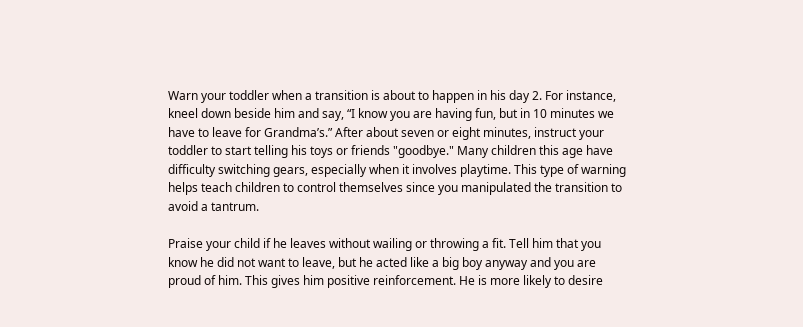Warn your toddler when a transition is about to happen in his day 2. For instance, kneel down beside him and say, “I know you are having fun, but in 10 minutes we have to leave for Grandma’s.” After about seven or eight minutes, instruct your toddler to start telling his toys or friends "goodbye." Many children this age have difficulty switching gears, especially when it involves playtime. This type of warning helps teach children to control themselves since you manipulated the transition to avoid a tantrum.

Praise your child if he leaves without wailing or throwing a fit. Tell him that you know he did not want to leave, but he acted like a big boy anyway and you are proud of him. This gives him positive reinforcement. He is more likely to desire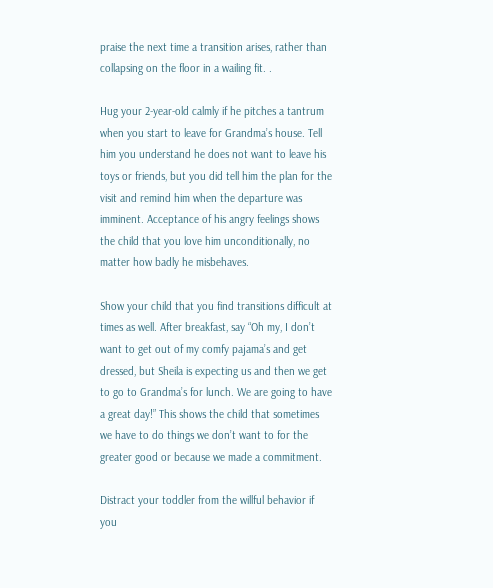praise the next time a transition arises, rather than collapsing on the floor in a wailing fit. .

Hug your 2-year-old calmly if he pitches a tantrum when you start to leave for Grandma’s house. Tell him you understand he does not want to leave his toys or friends, but you did tell him the plan for the visit and remind him when the departure was imminent. Acceptance of his angry feelings shows the child that you love him unconditionally, no matter how badly he misbehaves.

Show your child that you find transitions difficult at times as well. After breakfast, say “Oh my, I don’t want to get out of my comfy pajama’s and get dressed, but Sheila is expecting us and then we get to go to Grandma’s for lunch. We are going to have a great day!” This shows the child that sometimes we have to do things we don’t want to for the greater good or because we made a commitment.

Distract your toddler from the willful behavior if you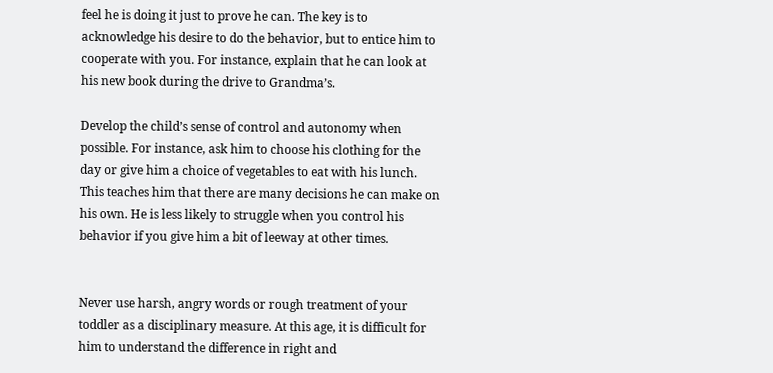feel he is doing it just to prove he can. The key is to acknowledge his desire to do the behavior, but to entice him to cooperate with you. For instance, explain that he can look at his new book during the drive to Grandma’s.

Develop the child’s sense of control and autonomy when possible. For instance, ask him to choose his clothing for the day or give him a choice of vegetables to eat with his lunch. This teaches him that there are many decisions he can make on his own. He is less likely to struggle when you control his behavior if you give him a bit of leeway at other times.


Never use harsh, angry words or rough treatment of your toddler as a disciplinary measure. At this age, it is difficult for him to understand the difference in right and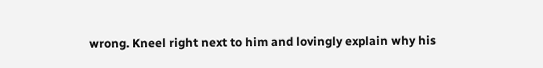wrong. Kneel right next to him and lovingly explain why his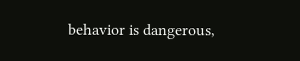behavior is dangerous,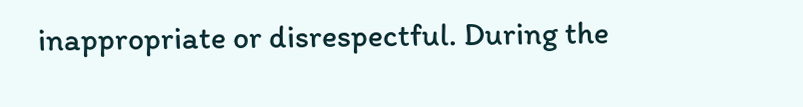inappropriate or disrespectful. During the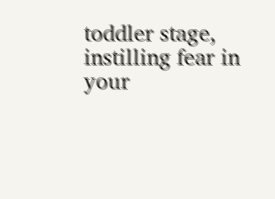toddler stage, instilling fear in your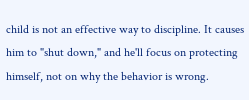child is not an effective way to discipline. It causes him to "shut down," and he'll focus on protecting himself, not on why the behavior is wrong.